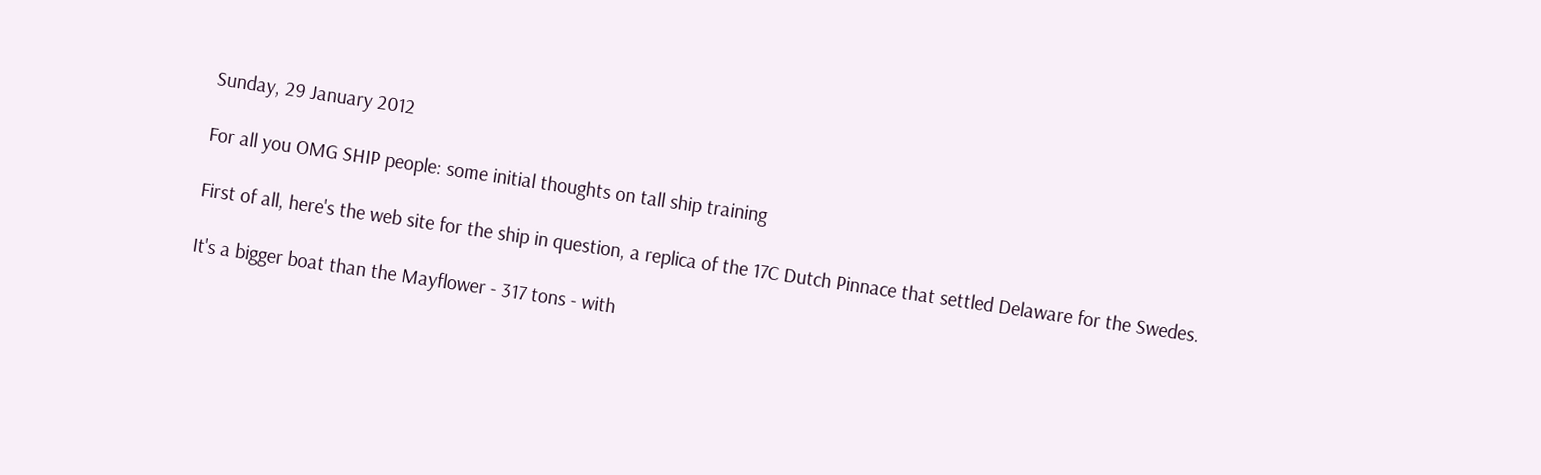Sunday, 29 January 2012

For all you OMG SHIP people: some initial thoughts on tall ship training

First of all, here's the web site for the ship in question, a replica of the 17C Dutch Pinnace that settled Delaware for the Swedes.

It's a bigger boat than the Mayflower - 317 tons - with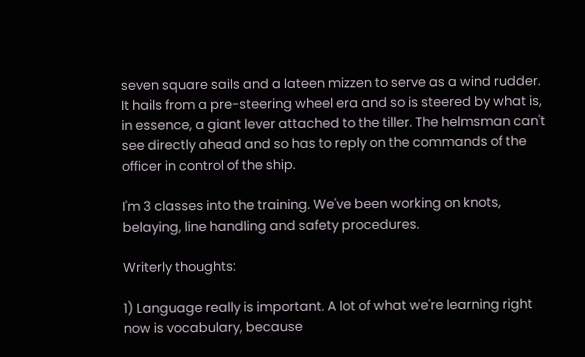seven square sails and a lateen mizzen to serve as a wind rudder. It hails from a pre-steering wheel era and so is steered by what is, in essence, a giant lever attached to the tiller. The helmsman can't see directly ahead and so has to reply on the commands of the officer in control of the ship.

I'm 3 classes into the training. We've been working on knots, belaying, line handling and safety procedures.

Writerly thoughts:

1) Language really is important. A lot of what we're learning right now is vocabulary, because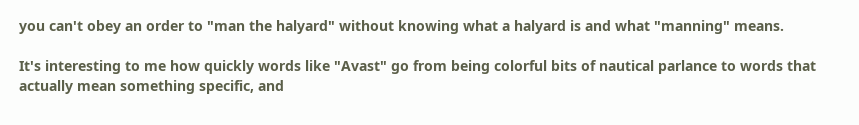you can't obey an order to "man the halyard" without knowing what a halyard is and what "manning" means.

It's interesting to me how quickly words like "Avast" go from being colorful bits of nautical parlance to words that actually mean something specific, and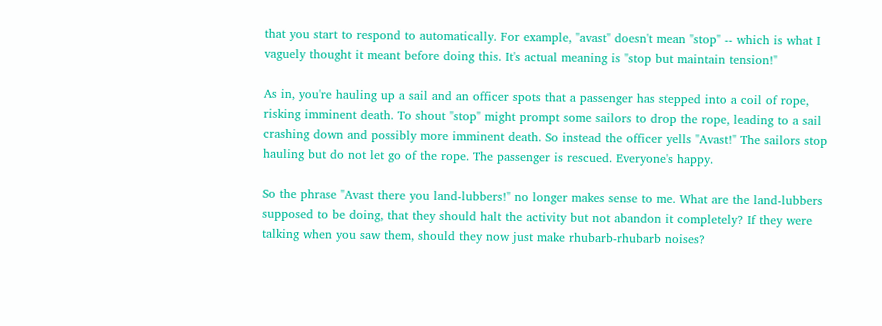that you start to respond to automatically. For example, "avast" doesn't mean "stop" -- which is what I vaguely thought it meant before doing this. It's actual meaning is "stop but maintain tension!"

As in, you're hauling up a sail and an officer spots that a passenger has stepped into a coil of rope, risking imminent death. To shout "stop" might prompt some sailors to drop the rope, leading to a sail crashing down and possibly more imminent death. So instead the officer yells "Avast!" The sailors stop hauling but do not let go of the rope. The passenger is rescued. Everyone's happy.

So the phrase "Avast there you land-lubbers!" no longer makes sense to me. What are the land-lubbers supposed to be doing, that they should halt the activity but not abandon it completely? If they were talking when you saw them, should they now just make rhubarb-rhubarb noises?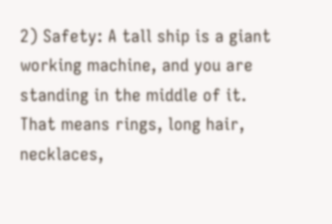2) Safety: A tall ship is a giant working machine, and you are standing in the middle of it. That means rings, long hair, necklaces,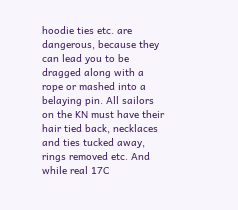hoodie ties etc. are dangerous, because they can lead you to be dragged along with a rope or mashed into a belaying pin. All sailors on the KN must have their hair tied back, necklaces and ties tucked away, rings removed etc. And while real 17C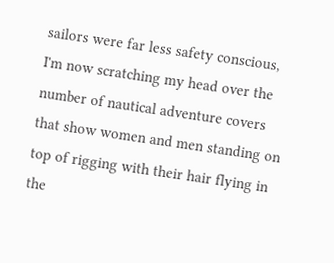sailors were far less safety conscious, I'm now scratching my head over the number of nautical adventure covers that show women and men standing on top of rigging with their hair flying in the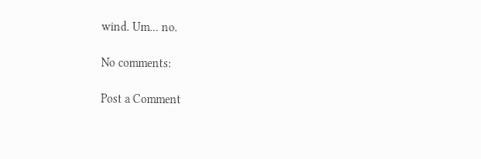wind. Um... no.

No comments:

Post a Comment